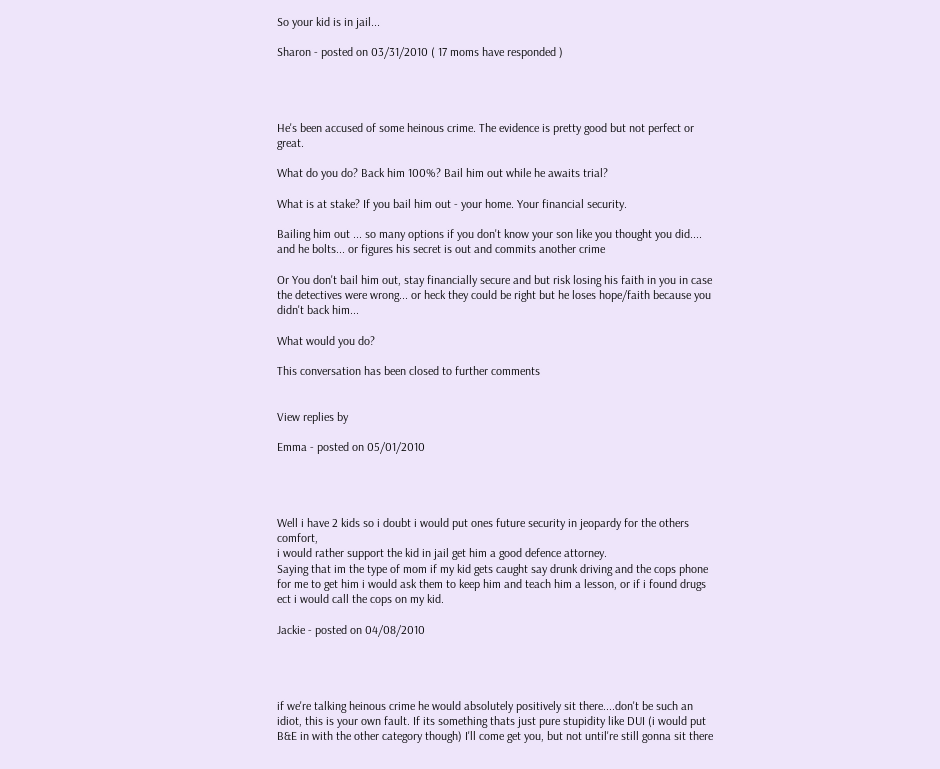So your kid is in jail...

Sharon - posted on 03/31/2010 ( 17 moms have responded )




He's been accused of some heinous crime. The evidence is pretty good but not perfect or great.

What do you do? Back him 100%? Bail him out while he awaits trial?

What is at stake? If you bail him out - your home. Your financial security.

Bailing him out ... so many options if you don't know your son like you thought you did.... and he bolts... or figures his secret is out and commits another crime

Or You don't bail him out, stay financially secure and but risk losing his faith in you in case the detectives were wrong... or heck they could be right but he loses hope/faith because you didn't back him...

What would you do?

This conversation has been closed to further comments


View replies by

Emma - posted on 05/01/2010




Well i have 2 kids so i doubt i would put ones future security in jeopardy for the others comfort,
i would rather support the kid in jail get him a good defence attorney.
Saying that im the type of mom if my kid gets caught say drunk driving and the cops phone for me to get him i would ask them to keep him and teach him a lesson, or if i found drugs ect i would call the cops on my kid.

Jackie - posted on 04/08/2010




if we're talking heinous crime he would absolutely positively sit there....don't be such an idiot, this is your own fault. If its something thats just pure stupidity like DUI (i would put B&E in with the other category though) I'll come get you, but not until're still gonna sit there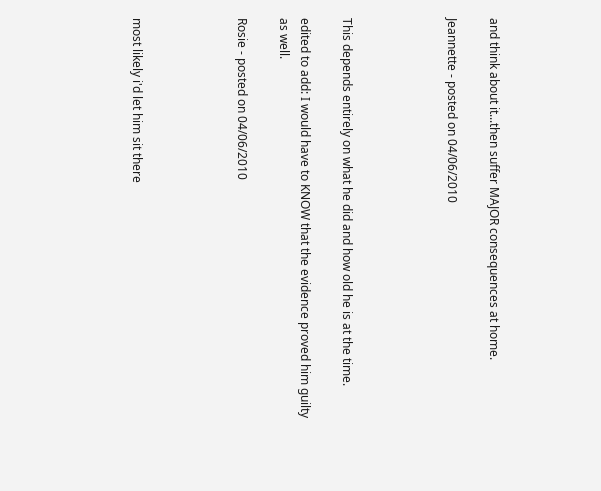and think about it...then suffer MAJOR consequences at home.

Jeannette - posted on 04/06/2010




This depends entirely on what he did and how old he is at the time.

edited to add: I would have to KNOW that the evidence proved him guilty as well.

Rosie - posted on 04/06/2010




most likely i'd let him sit there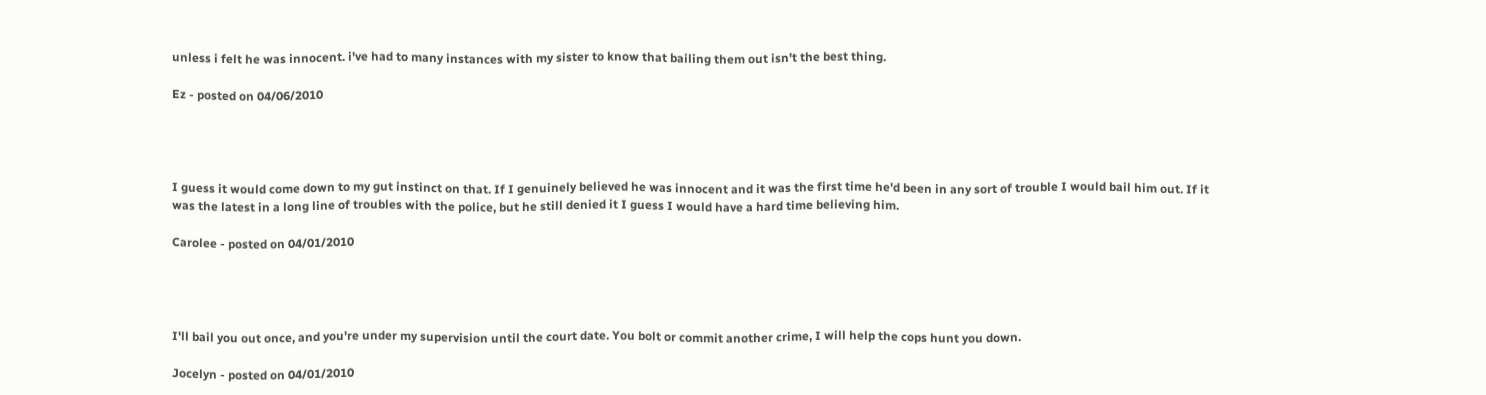unless i felt he was innocent. i've had to many instances with my sister to know that bailing them out isn't the best thing.

Ez - posted on 04/06/2010




I guess it would come down to my gut instinct on that. If I genuinely believed he was innocent and it was the first time he'd been in any sort of trouble I would bail him out. If it was the latest in a long line of troubles with the police, but he still denied it I guess I would have a hard time believing him.

Carolee - posted on 04/01/2010




I'll bail you out once, and you're under my supervision until the court date. You bolt or commit another crime, I will help the cops hunt you down.

Jocelyn - posted on 04/01/2010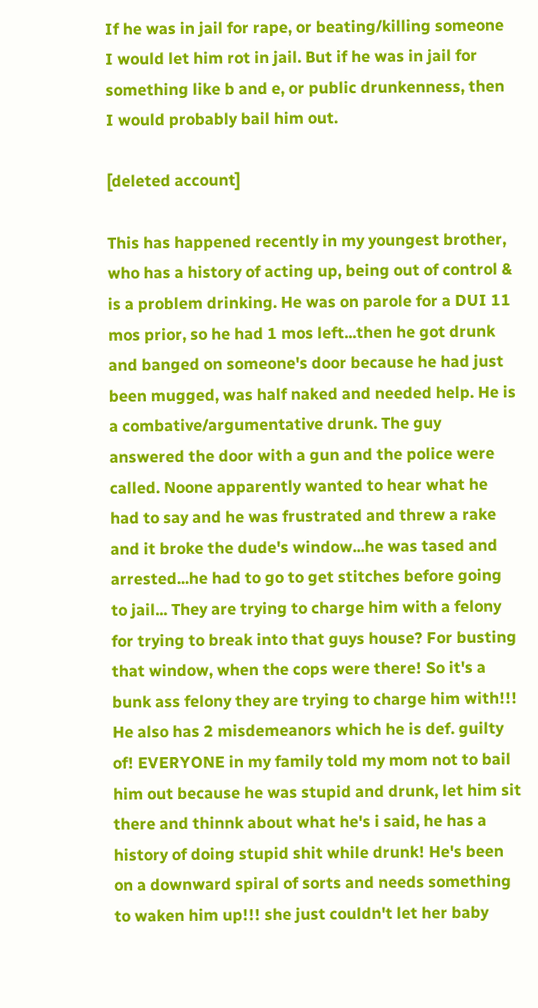If he was in jail for rape, or beating/killing someone I would let him rot in jail. But if he was in jail for something like b and e, or public drunkenness, then I would probably bail him out.

[deleted account]

This has happened recently in my youngest brother, who has a history of acting up, being out of control & is a problem drinking. He was on parole for a DUI 11 mos prior, so he had 1 mos left...then he got drunk and banged on someone's door because he had just been mugged, was half naked and needed help. He is a combative/argumentative drunk. The guy answered the door with a gun and the police were called. Noone apparently wanted to hear what he had to say and he was frustrated and threw a rake and it broke the dude's window...he was tased and arrested...he had to go to get stitches before going to jail... They are trying to charge him with a felony for trying to break into that guys house? For busting that window, when the cops were there! So it's a bunk ass felony they are trying to charge him with!!! He also has 2 misdemeanors which he is def. guilty of! EVERYONE in my family told my mom not to bail him out because he was stupid and drunk, let him sit there and thinnk about what he's i said, he has a history of doing stupid shit while drunk! He's been on a downward spiral of sorts and needs something to waken him up!!! she just couldn't let her baby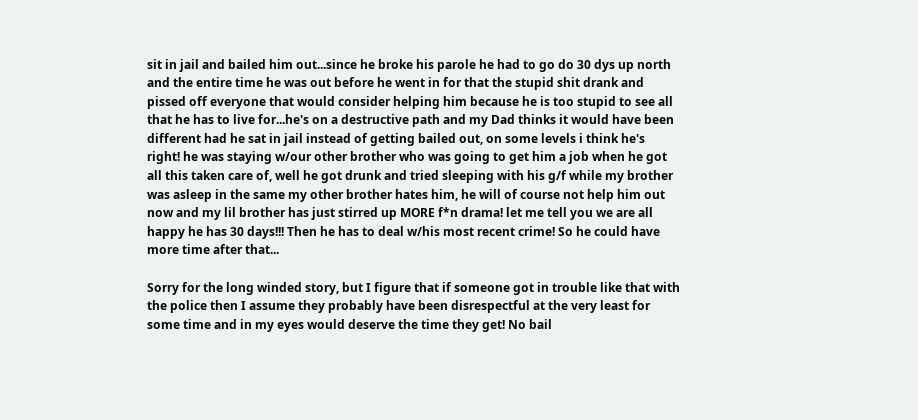sit in jail and bailed him out...since he broke his parole he had to go do 30 dys up north and the entire time he was out before he went in for that the stupid shit drank and pissed off everyone that would consider helping him because he is too stupid to see all that he has to live for...he's on a destructive path and my Dad thinks it would have been different had he sat in jail instead of getting bailed out, on some levels i think he's right! he was staying w/our other brother who was going to get him a job when he got all this taken care of, well he got drunk and tried sleeping with his g/f while my brother was asleep in the same my other brother hates him, he will of course not help him out now and my lil brother has just stirred up MORE f*n drama! let me tell you we are all happy he has 30 days!!! Then he has to deal w/his most recent crime! So he could have more time after that...

Sorry for the long winded story, but I figure that if someone got in trouble like that with the police then I assume they probably have been disrespectful at the very least for some time and in my eyes would deserve the time they get! No bail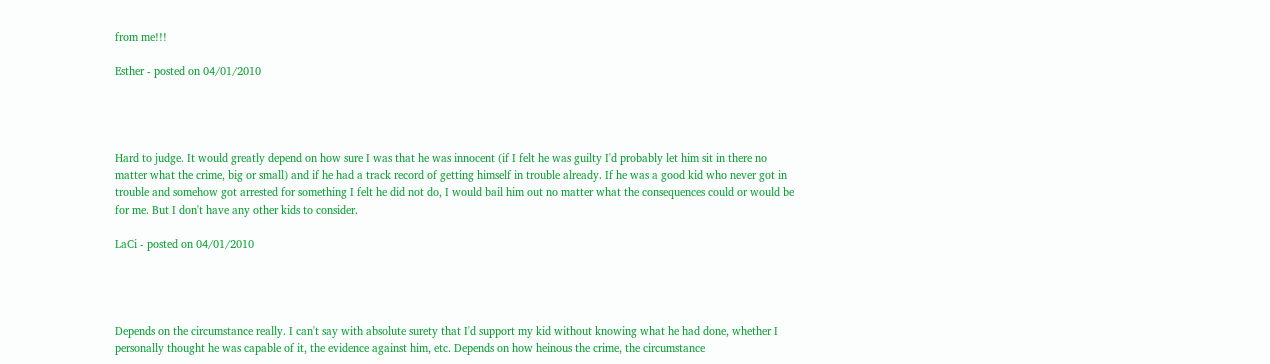from me!!!

Esther - posted on 04/01/2010




Hard to judge. It would greatly depend on how sure I was that he was innocent (if I felt he was guilty I'd probably let him sit in there no matter what the crime, big or small) and if he had a track record of getting himself in trouble already. If he was a good kid who never got in trouble and somehow got arrested for something I felt he did not do, I would bail him out no matter what the consequences could or would be for me. But I don't have any other kids to consider.

LaCi - posted on 04/01/2010




Depends on the circumstance really. I can't say with absolute surety that I'd support my kid without knowing what he had done, whether I personally thought he was capable of it, the evidence against him, etc. Depends on how heinous the crime, the circumstance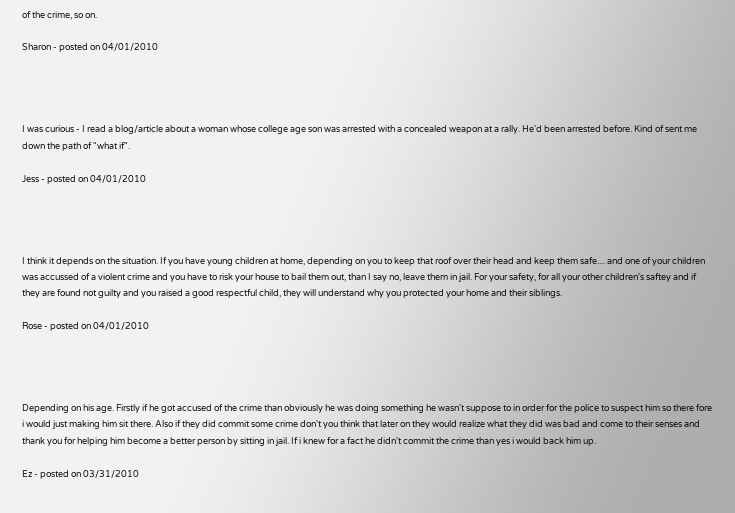of the crime, so on.

Sharon - posted on 04/01/2010




I was curious - I read a blog/article about a woman whose college age son was arrested with a concealed weapon at a rally. He'd been arrested before. Kind of sent me down the path of "what if".

Jess - posted on 04/01/2010




I think it depends on the situation. If you have young children at home, depending on you to keep that roof over their head and keep them safe.... and one of your children was accussed of a violent crime and you have to risk your house to bail them out, than I say no, leave them in jail. For your safety, for all your other children's saftey and if they are found not guilty and you raised a good respectful child, they will understand why you protected your home and their siblings.

Rose - posted on 04/01/2010




Depending on his age. Firstly if he got accused of the crime than obviously he was doing something he wasn't suppose to in order for the police to suspect him so there fore i would just making him sit there. Also if they did commit some crime don't you think that later on they would realize what they did was bad and come to their senses and thank you for helping him become a better person by sitting in jail. If i knew for a fact he didn't commit the crime than yes i would back him up.

Ez - posted on 03/31/2010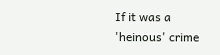If it was a 'heinous' crime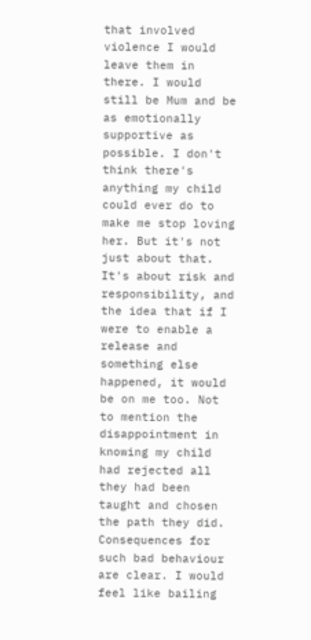that involved violence I would leave them in there. I would still be Mum and be as emotionally supportive as possible. I don't think there's anything my child could ever do to make me stop loving her. But it's not just about that. It's about risk and responsibility, and the idea that if I were to enable a release and something else happened, it would be on me too. Not to mention the disappointment in knowing my child had rejected all they had been taught and chosen the path they did. Consequences for such bad behaviour are clear. I would feel like bailing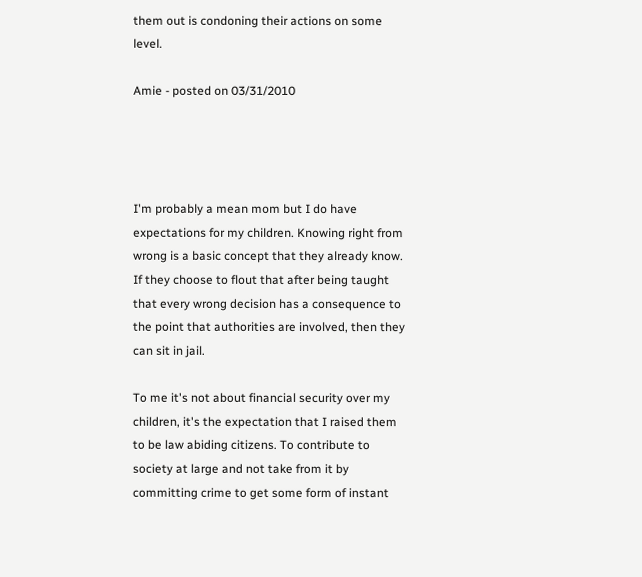them out is condoning their actions on some level.

Amie - posted on 03/31/2010




I'm probably a mean mom but I do have expectations for my children. Knowing right from wrong is a basic concept that they already know. If they choose to flout that after being taught that every wrong decision has a consequence to the point that authorities are involved, then they can sit in jail.

To me it's not about financial security over my children, it's the expectation that I raised them to be law abiding citizens. To contribute to society at large and not take from it by committing crime to get some form of instant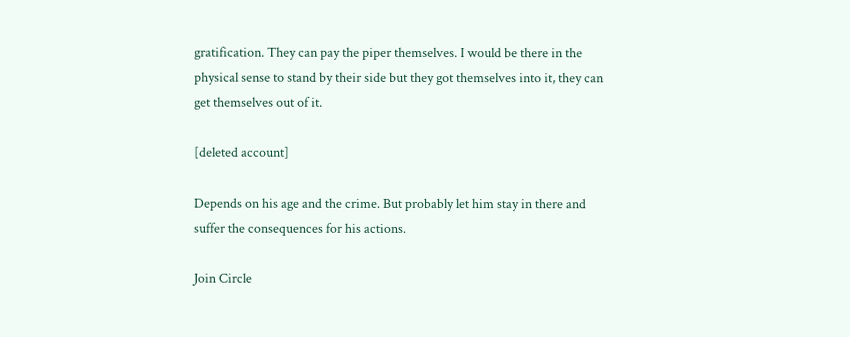gratification. They can pay the piper themselves. I would be there in the physical sense to stand by their side but they got themselves into it, they can get themselves out of it.

[deleted account]

Depends on his age and the crime. But probably let him stay in there and suffer the consequences for his actions.

Join Circle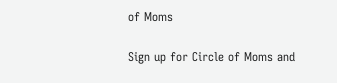of Moms

Sign up for Circle of Moms and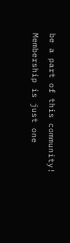be a part of this community! Membership is just one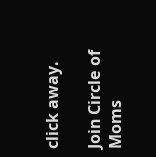click away.

Join Circle of Moms